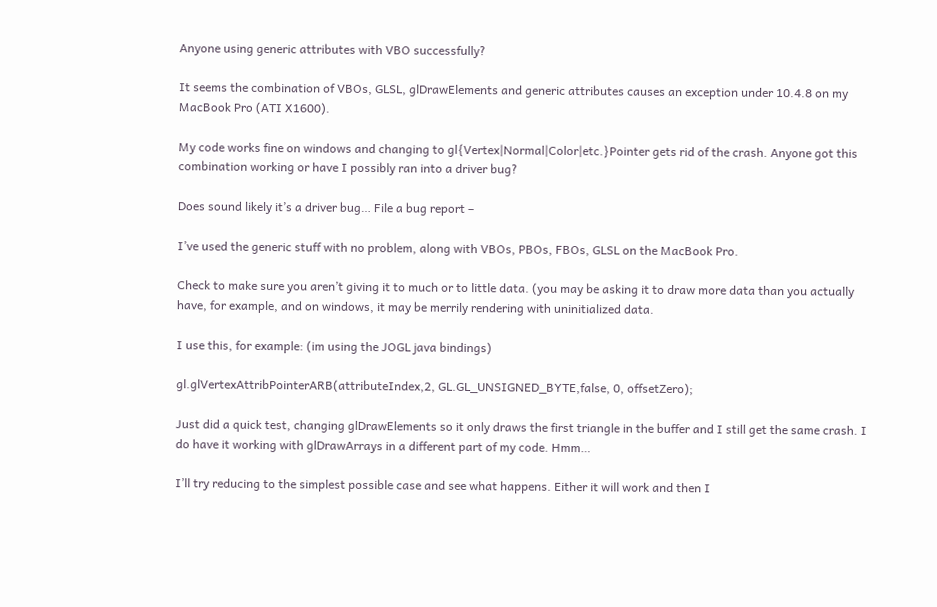Anyone using generic attributes with VBO successfully?

It seems the combination of VBOs, GLSL, glDrawElements and generic attributes causes an exception under 10.4.8 on my MacBook Pro (ATI X1600).

My code works fine on windows and changing to gl{Vertex|Normal|Color|etc.}Pointer gets rid of the crash. Anyone got this combination working or have I possibly ran into a driver bug?

Does sound likely it’s a driver bug… File a bug report –

I’ve used the generic stuff with no problem, along with VBOs, PBOs, FBOs, GLSL on the MacBook Pro.

Check to make sure you aren’t giving it to much or to little data. (you may be asking it to draw more data than you actually have, for example, and on windows, it may be merrily rendering with uninitialized data.

I use this, for example: (im using the JOGL java bindings)

gl.glVertexAttribPointerARB(attributeIndex,2, GL.GL_UNSIGNED_BYTE,false, 0, offsetZero);

Just did a quick test, changing glDrawElements so it only draws the first triangle in the buffer and I still get the same crash. I do have it working with glDrawArrays in a different part of my code. Hmm…

I’ll try reducing to the simplest possible case and see what happens. Either it will work and then I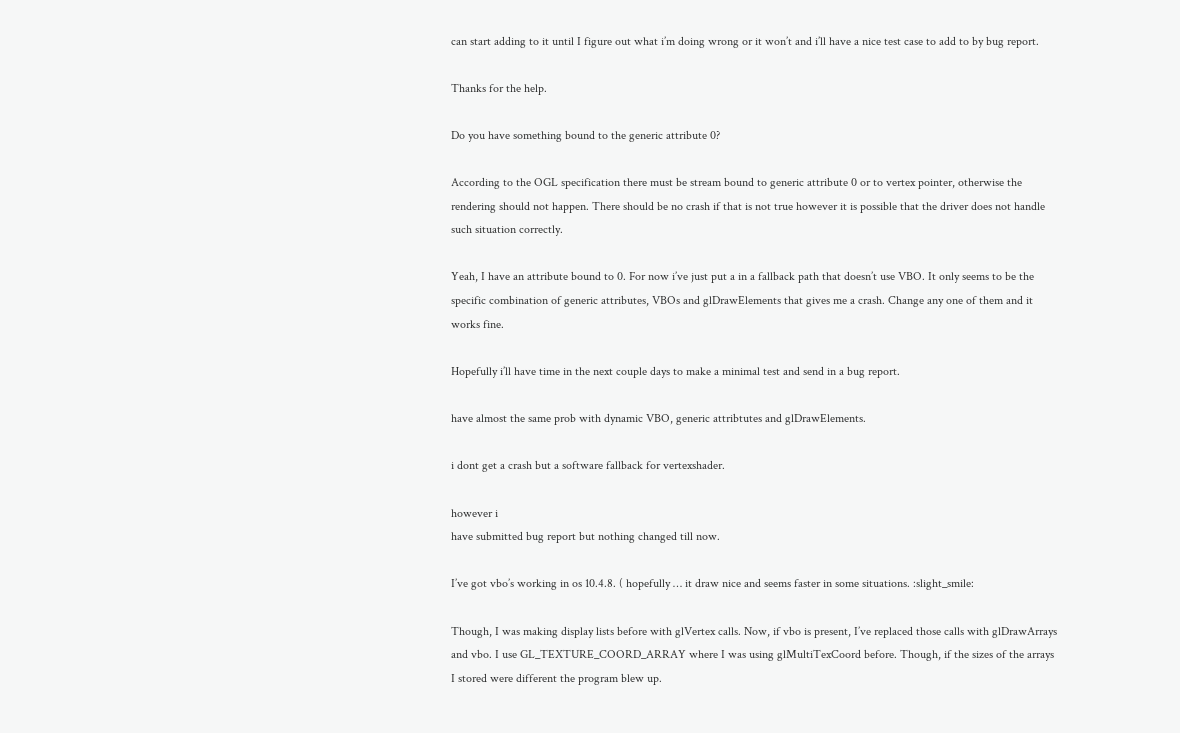can start adding to it until I figure out what i’m doing wrong or it won’t and i’ll have a nice test case to add to by bug report.

Thanks for the help.

Do you have something bound to the generic attribute 0?

According to the OGL specification there must be stream bound to generic attribute 0 or to vertex pointer, otherwise the rendering should not happen. There should be no crash if that is not true however it is possible that the driver does not handle such situation correctly.

Yeah, I have an attribute bound to 0. For now i’ve just put a in a fallback path that doesn’t use VBO. It only seems to be the specific combination of generic attributes, VBOs and glDrawElements that gives me a crash. Change any one of them and it works fine.

Hopefully i’ll have time in the next couple days to make a minimal test and send in a bug report.

have almost the same prob with dynamic VBO, generic attribtutes and glDrawElements.

i dont get a crash but a software fallback for vertexshader.

however i
have submitted bug report but nothing changed till now.

I’ve got vbo’s working in os 10.4.8. ( hopefully … it draw nice and seems faster in some situations. :slight_smile:

Though, I was making display lists before with glVertex calls. Now, if vbo is present, I’ve replaced those calls with glDrawArrays and vbo. I use GL_TEXTURE_COORD_ARRAY where I was using glMultiTexCoord before. Though, if the sizes of the arrays I stored were different the program blew up.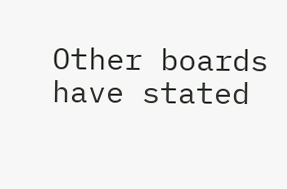Other boards have stated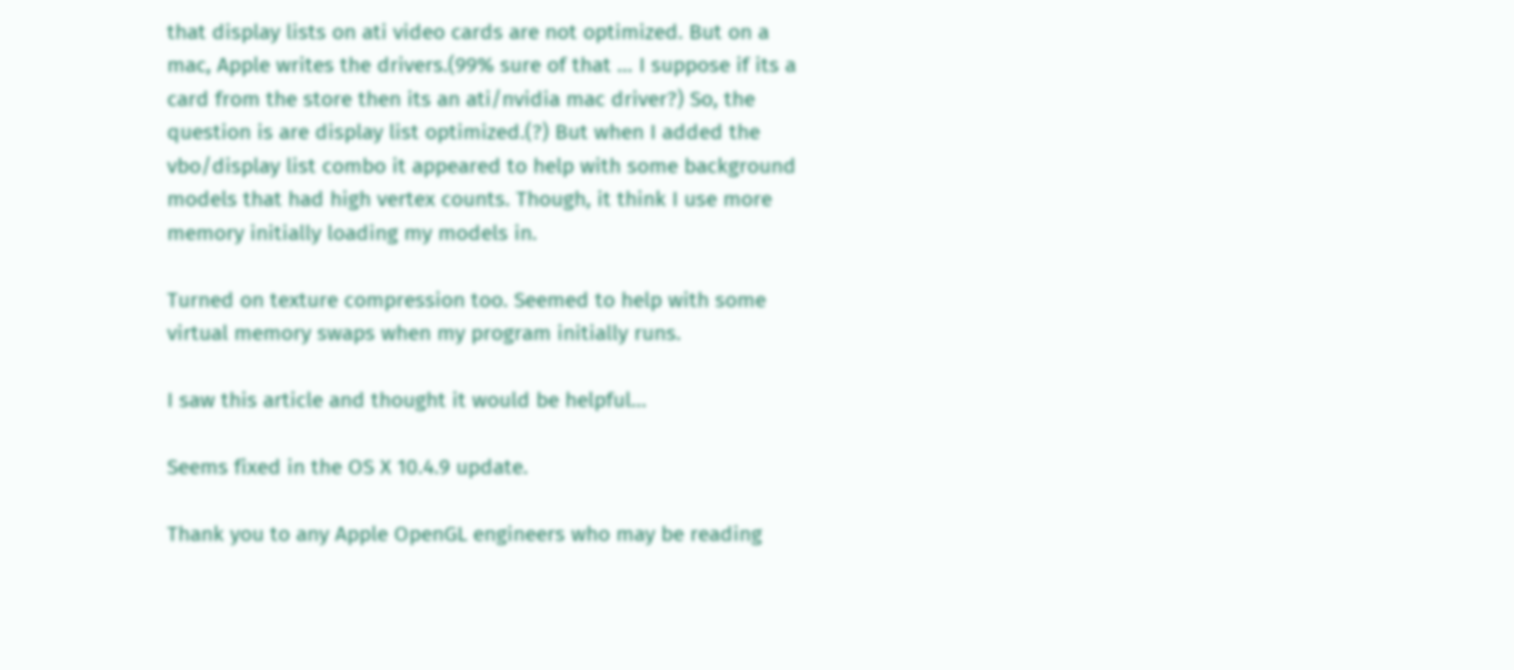that display lists on ati video cards are not optimized. But on a mac, Apple writes the drivers.(99% sure of that … I suppose if its a card from the store then its an ati/nvidia mac driver?) So, the question is are display list optimized.(?) But when I added the vbo/display list combo it appeared to help with some background models that had high vertex counts. Though, it think I use more memory initially loading my models in.

Turned on texture compression too. Seemed to help with some virtual memory swaps when my program initially runs.

I saw this article and thought it would be helpful…

Seems fixed in the OS X 10.4.9 update.

Thank you to any Apple OpenGL engineers who may be reading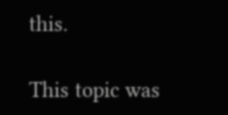this.

This topic was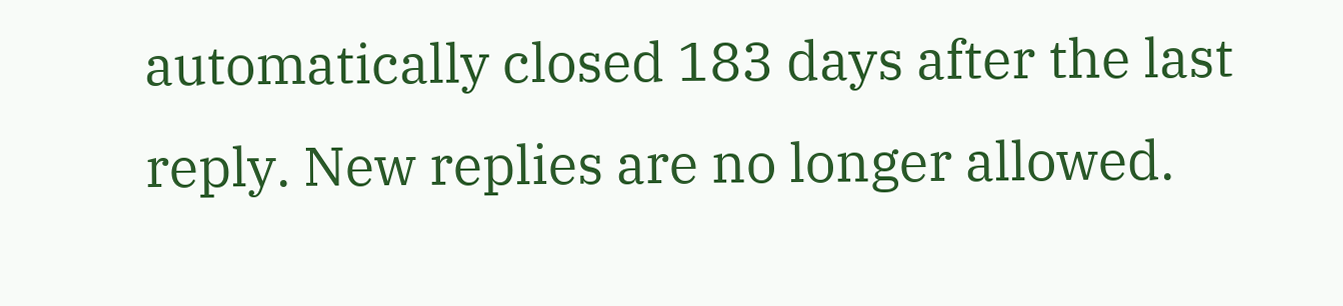automatically closed 183 days after the last reply. New replies are no longer allowed.